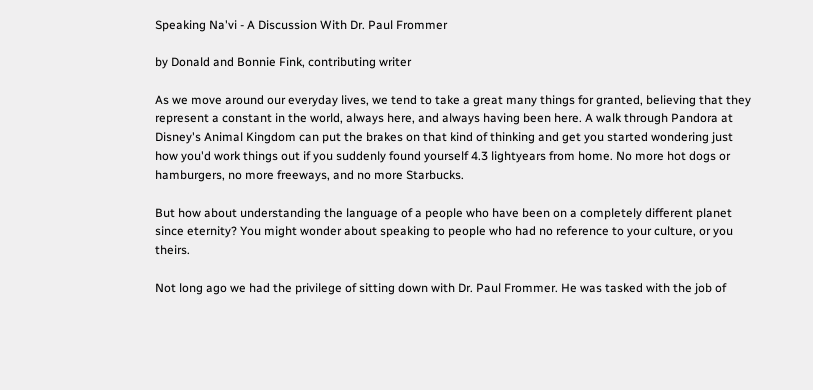Speaking Na'vi - A Discussion With Dr. Paul Frommer

by Donald and Bonnie Fink, contributing writer

As we move around our everyday lives, we tend to take a great many things for granted, believing that they represent a constant in the world, always here, and always having been here. A walk through Pandora at Disney's Animal Kingdom can put the brakes on that kind of thinking and get you started wondering just how you'd work things out if you suddenly found yourself 4.3 lightyears from home. No more hot dogs or hamburgers, no more freeways, and no more Starbucks.

But how about understanding the language of a people who have been on a completely different planet since eternity? You might wonder about speaking to people who had no reference to your culture, or you theirs.

Not long ago we had the privilege of sitting down with Dr. Paul Frommer. He was tasked with the job of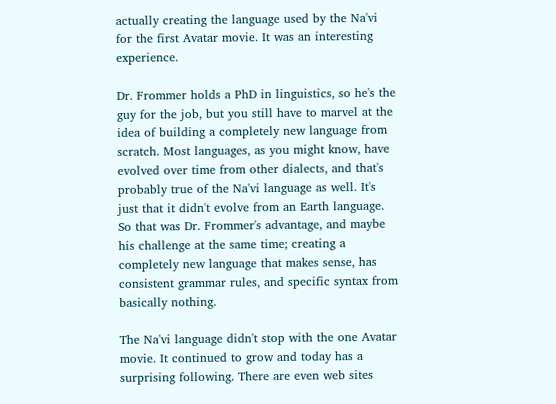actually creating the language used by the Na'vi for the first Avatar movie. It was an interesting experience.

Dr. Frommer holds a PhD in linguistics, so he's the guy for the job, but you still have to marvel at the idea of building a completely new language from scratch. Most languages, as you might know, have evolved over time from other dialects, and that's probably true of the Na'vi language as well. It's just that it didn't evolve from an Earth language. So that was Dr. Frommer's advantage, and maybe his challenge at the same time; creating a completely new language that makes sense, has consistent grammar rules, and specific syntax from basically nothing.

The Na'vi language didn't stop with the one Avatar movie. It continued to grow and today has a surprising following. There are even web sites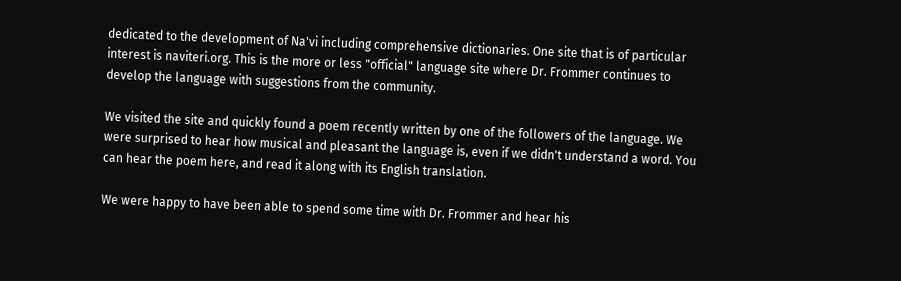dedicated to the development of Na'vi including comprehensive dictionaries. One site that is of particular interest is naviteri.org. This is the more or less "official" language site where Dr. Frommer continues to develop the language with suggestions from the community.

We visited the site and quickly found a poem recently written by one of the followers of the language. We were surprised to hear how musical and pleasant the language is, even if we didn't understand a word. You can hear the poem here, and read it along with its English translation.

We were happy to have been able to spend some time with Dr. Frommer and hear his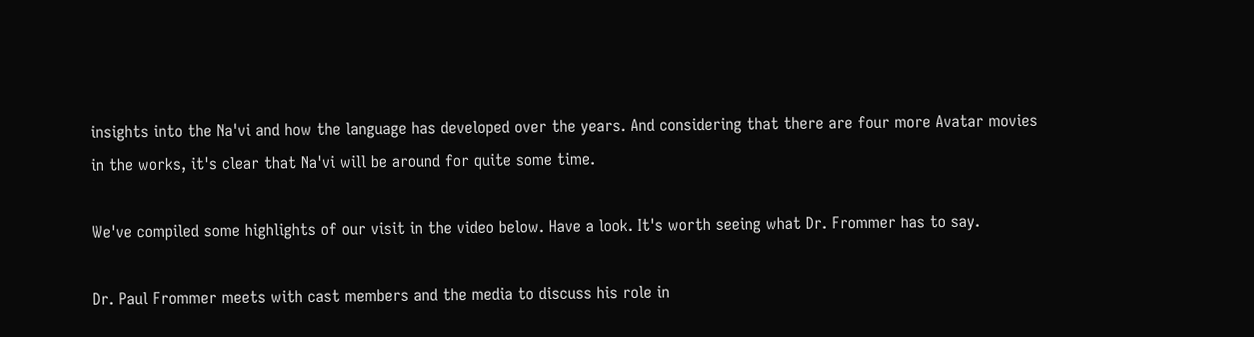insights into the Na'vi and how the language has developed over the years. And considering that there are four more Avatar movies in the works, it's clear that Na'vi will be around for quite some time.

We've compiled some highlights of our visit in the video below. Have a look. It's worth seeing what Dr. Frommer has to say.

Dr. Paul Frommer meets with cast members and the media to discuss his role in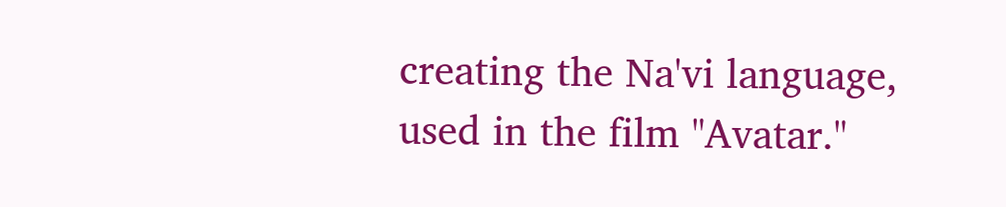creating the Na'vi language, used in the film "Avatar."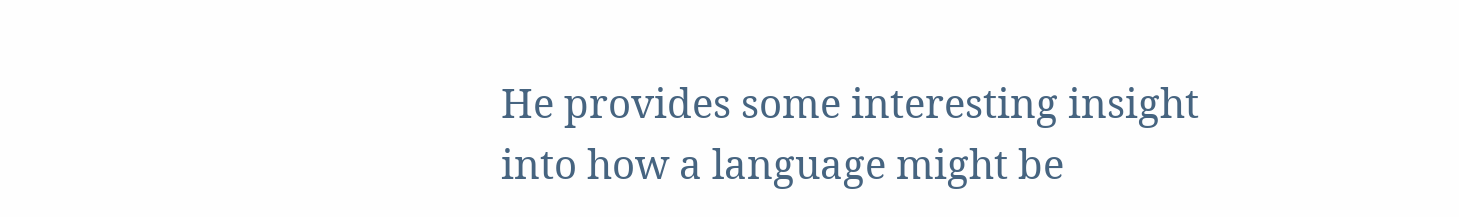He provides some interesting insight into how a language might be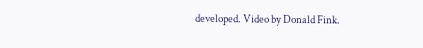developed. Video by Donald Fink.